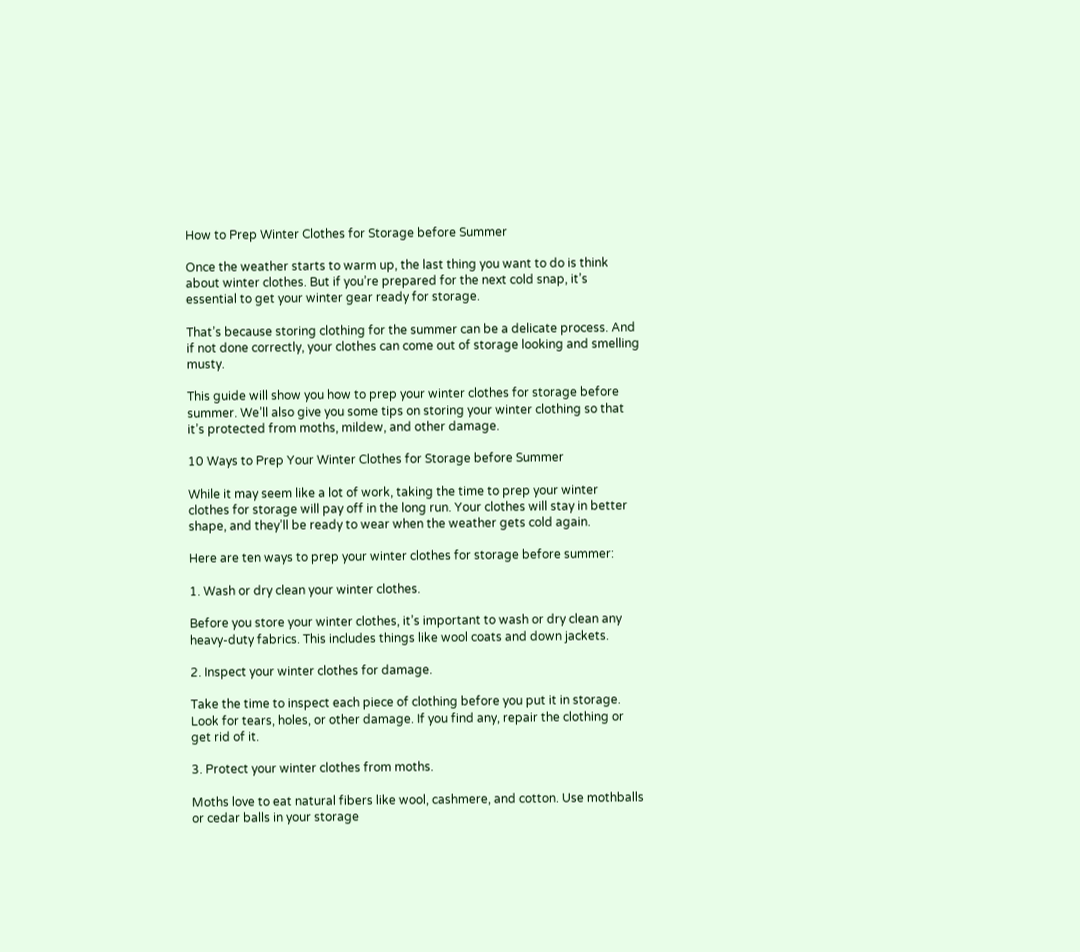How to Prep Winter Clothes for Storage before Summer

Once the weather starts to warm up, the last thing you want to do is think about winter clothes. But if you’re prepared for the next cold snap, it’s essential to get your winter gear ready for storage.

That’s because storing clothing for the summer can be a delicate process. And if not done correctly, your clothes can come out of storage looking and smelling musty.

This guide will show you how to prep your winter clothes for storage before summer. We’ll also give you some tips on storing your winter clothing so that it’s protected from moths, mildew, and other damage.

10 Ways to Prep Your Winter Clothes for Storage before Summer

While it may seem like a lot of work, taking the time to prep your winter clothes for storage will pay off in the long run. Your clothes will stay in better shape, and they’ll be ready to wear when the weather gets cold again.

Here are ten ways to prep your winter clothes for storage before summer:

1. Wash or dry clean your winter clothes.

Before you store your winter clothes, it’s important to wash or dry clean any heavy-duty fabrics. This includes things like wool coats and down jackets.

2. Inspect your winter clothes for damage.

Take the time to inspect each piece of clothing before you put it in storage. Look for tears, holes, or other damage. If you find any, repair the clothing or get rid of it.

3. Protect your winter clothes from moths.

Moths love to eat natural fibers like wool, cashmere, and cotton. Use mothballs or cedar balls in your storage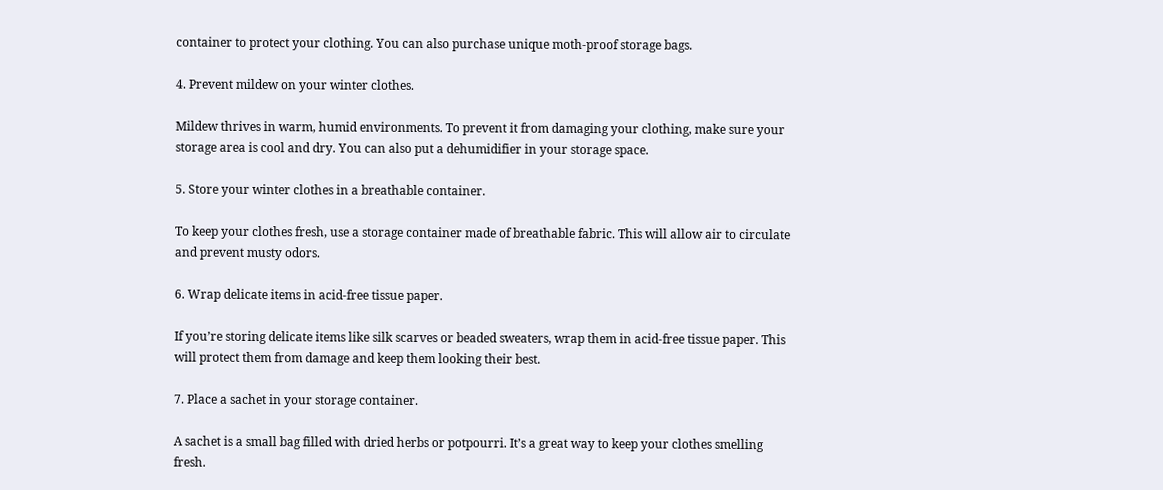container to protect your clothing. You can also purchase unique moth-proof storage bags.

4. Prevent mildew on your winter clothes.

Mildew thrives in warm, humid environments. To prevent it from damaging your clothing, make sure your storage area is cool and dry. You can also put a dehumidifier in your storage space.

5. Store your winter clothes in a breathable container.

To keep your clothes fresh, use a storage container made of breathable fabric. This will allow air to circulate and prevent musty odors.

6. Wrap delicate items in acid-free tissue paper.

If you’re storing delicate items like silk scarves or beaded sweaters, wrap them in acid-free tissue paper. This will protect them from damage and keep them looking their best.

7. Place a sachet in your storage container.

A sachet is a small bag filled with dried herbs or potpourri. It’s a great way to keep your clothes smelling fresh.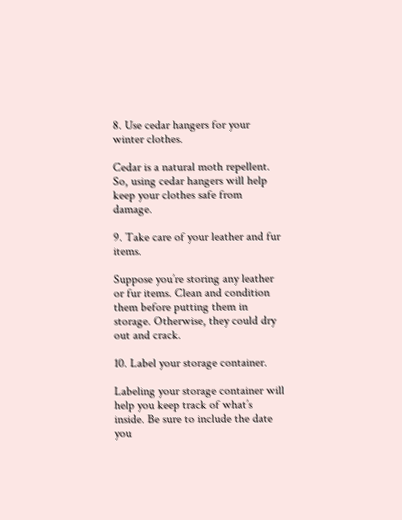8. Use cedar hangers for your winter clothes.

Cedar is a natural moth repellent. So, using cedar hangers will help keep your clothes safe from damage.

9. Take care of your leather and fur items.

Suppose you’re storing any leather or fur items. Clean and condition them before putting them in storage. Otherwise, they could dry out and crack.

10. Label your storage container.

Labeling your storage container will help you keep track of what’s inside. Be sure to include the date you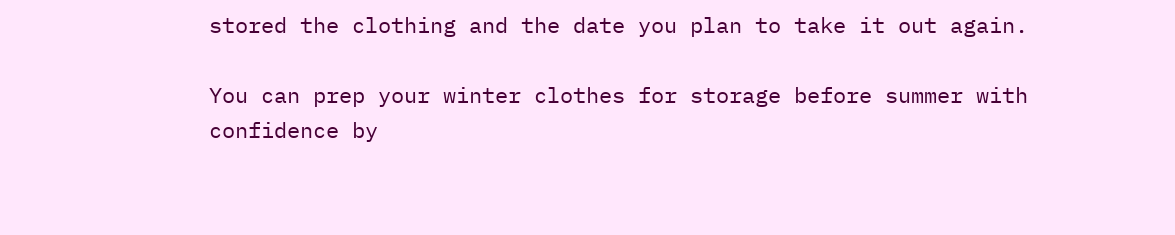stored the clothing and the date you plan to take it out again.

You can prep your winter clothes for storage before summer with confidence by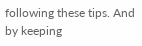following these tips. And by keeping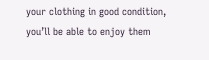your clothing in good condition, you’ll be able to enjoy them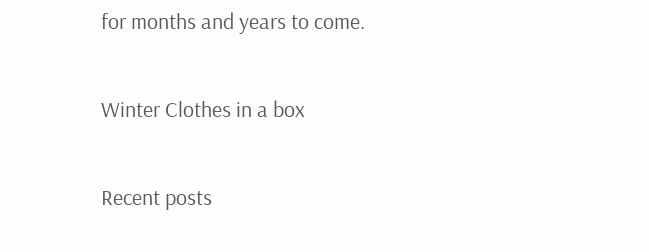for months and years to come.

Winter Clothes in a box

Recent posts